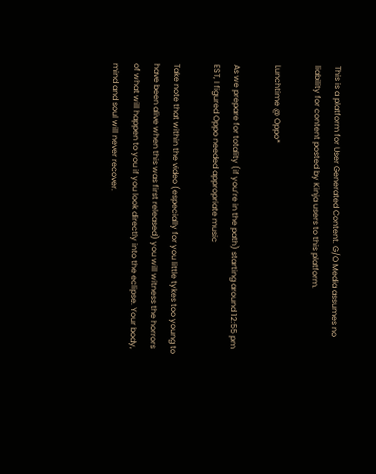This is a platform for User Generated Content. G/O Media assumes no liability for content posted by Kinja users to this platform.

Lunchtime @ Oppo*

As we prepare for totality (if you’re in the path) starting around 12:55 pm EST, I figured Oppo needed appropriate music

Take note that within the video (especially for you little tykes too young to have been alive when this was first released) you will witness the horrors of what will happen to you if you look directly into the eclipse. Your body, mind and soul will never recover.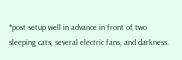*post setup well in advance in front of two sleeping cats, several electric fans, and darkness.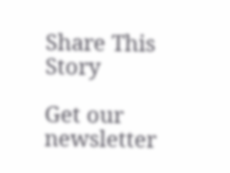Share This Story

Get our newsletter